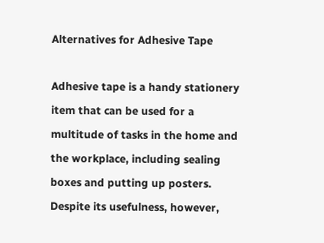Alternatives for Adhesive Tape

Adhesive tape is a handy stationery item that can be used for a multitude of tasks in the home and the workplace, including sealing boxes and putting up posters. Despite its usefulness, however,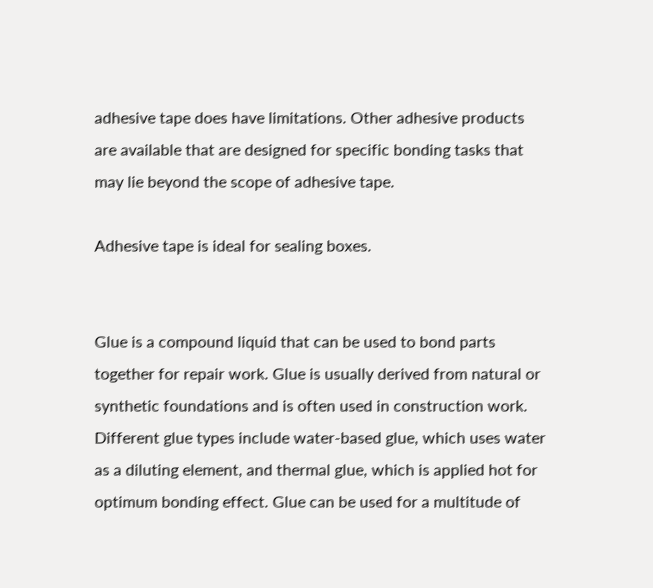adhesive tape does have limitations. Other adhesive products are available that are designed for specific bonding tasks that may lie beyond the scope of adhesive tape.

Adhesive tape is ideal for sealing boxes.


Glue is a compound liquid that can be used to bond parts together for repair work. Glue is usually derived from natural or synthetic foundations and is often used in construction work. Different glue types include water-based glue, which uses water as a diluting element, and thermal glue, which is applied hot for optimum bonding effect. Glue can be used for a multitude of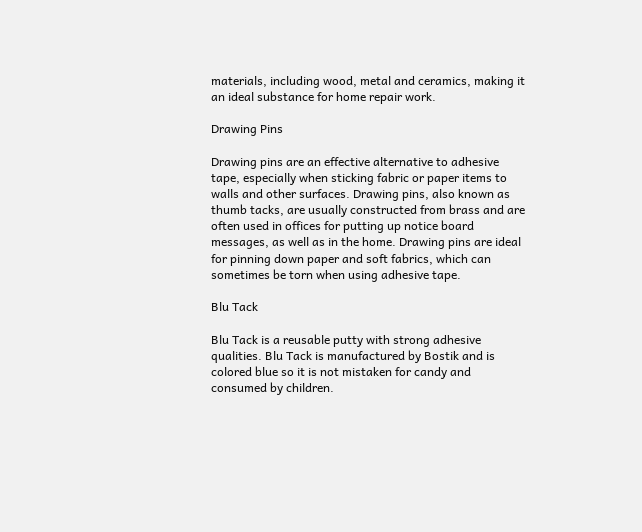materials, including wood, metal and ceramics, making it an ideal substance for home repair work.

Drawing Pins

Drawing pins are an effective alternative to adhesive tape, especially when sticking fabric or paper items to walls and other surfaces. Drawing pins, also known as thumb tacks, are usually constructed from brass and are often used in offices for putting up notice board messages, as well as in the home. Drawing pins are ideal for pinning down paper and soft fabrics, which can sometimes be torn when using adhesive tape.

Blu Tack

Blu Tack is a reusable putty with strong adhesive qualities. Blu Tack is manufactured by Bostik and is colored blue so it is not mistaken for candy and consumed by children.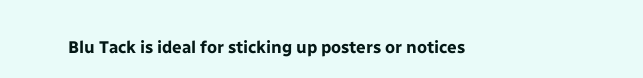Blu Tack is ideal for sticking up posters or notices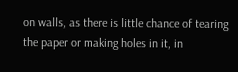on walls, as there is little chance of tearing the paper or making holes in it, in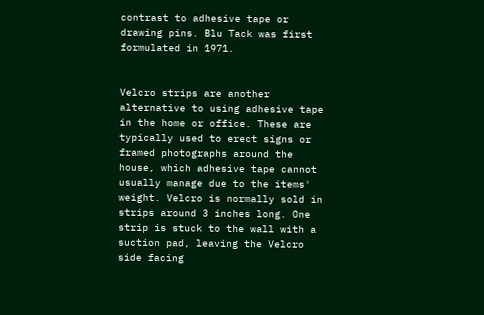contrast to adhesive tape or drawing pins. Blu Tack was first formulated in 1971.


Velcro strips are another alternative to using adhesive tape in the home or office. These are typically used to erect signs or framed photographs around the house, which adhesive tape cannot usually manage due to the items' weight. Velcro is normally sold in strips around 3 inches long. One strip is stuck to the wall with a suction pad, leaving the Velcro side facing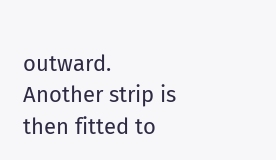outward. Another strip is then fitted to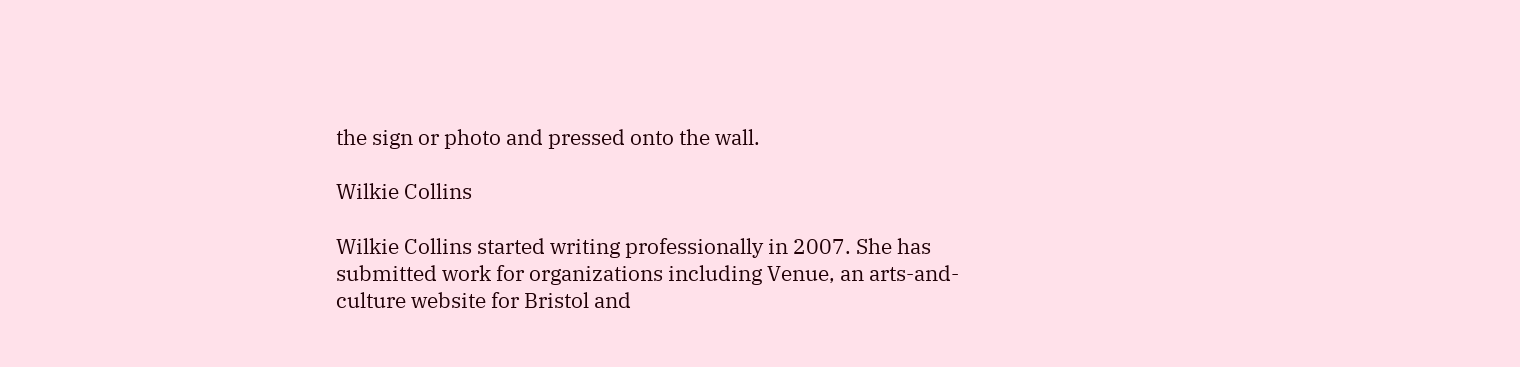the sign or photo and pressed onto the wall.

Wilkie Collins

Wilkie Collins started writing professionally in 2007. She has submitted work for organizations including Venue, an arts-and-culture website for Bristol and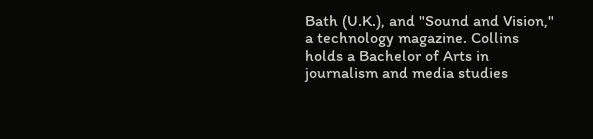Bath (U.K.), and "Sound and Vision," a technology magazine. Collins holds a Bachelor of Arts in journalism and media studies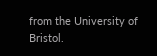from the University of Bristol.